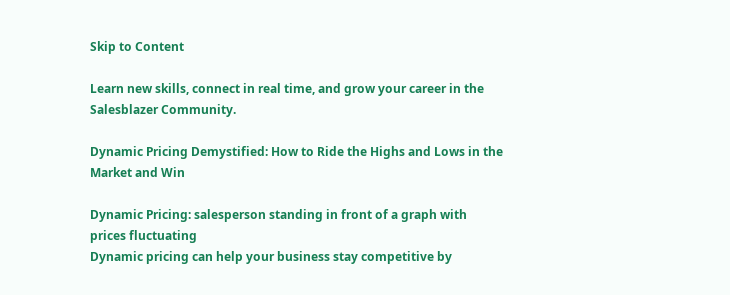Skip to Content

Learn new skills, connect in real time, and grow your career in the Salesblazer Community.

Dynamic Pricing Demystified: How to Ride the Highs and Lows in the Market and Win

Dynamic Pricing: salesperson standing in front of a graph with prices fluctuating
Dynamic pricing can help your business stay competitive by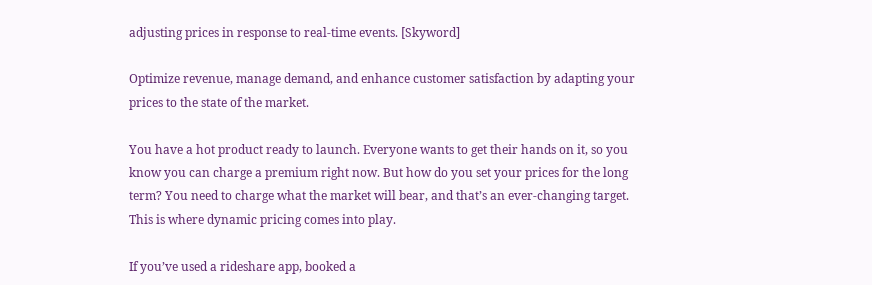adjusting prices in response to real-time events. [Skyword]

Optimize revenue, manage demand, and enhance customer satisfaction by adapting your prices to the state of the market.

You have a hot product ready to launch. Everyone wants to get their hands on it, so you know you can charge a premium right now. But how do you set your prices for the long term? You need to charge what the market will bear, and that’s an ever-changing target. This is where dynamic pricing comes into play.

If you’ve used a rideshare app, booked a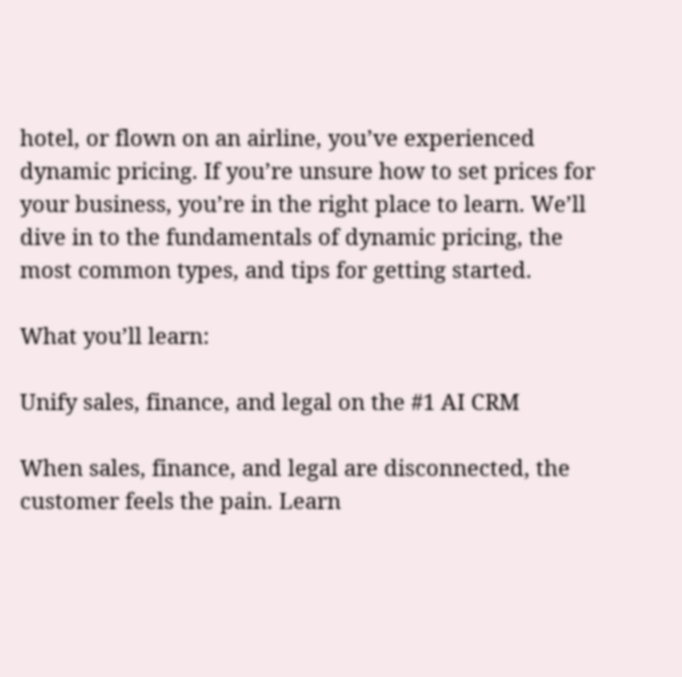hotel, or flown on an airline, you’ve experienced dynamic pricing. If you’re unsure how to set prices for your business, you’re in the right place to learn. We’ll dive in to the fundamentals of dynamic pricing, the most common types, and tips for getting started.

What you’ll learn:

Unify sales, finance, and legal on the #1 AI CRM

When sales, finance, and legal are disconnected, the customer feels the pain. Learn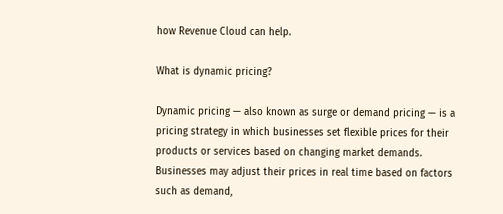how Revenue Cloud can help.

What is dynamic pricing?

Dynamic pricing — also known as surge or demand pricing — is a pricing strategy in which businesses set flexible prices for their products or services based on changing market demands. Businesses may adjust their prices in real time based on factors such as demand,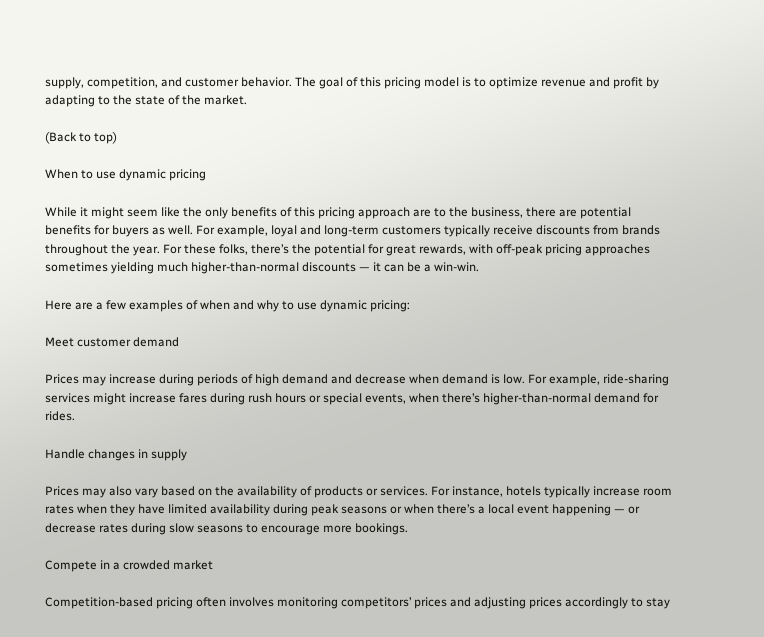supply, competition, and customer behavior. The goal of this pricing model is to optimize revenue and profit by adapting to the state of the market.

(Back to top)

When to use dynamic pricing

While it might seem like the only benefits of this pricing approach are to the business, there are potential benefits for buyers as well. For example, loyal and long-term customers typically receive discounts from brands throughout the year. For these folks, there’s the potential for great rewards, with off-peak pricing approaches sometimes yielding much higher-than-normal discounts — it can be a win-win.

Here are a few examples of when and why to use dynamic pricing:

Meet customer demand

Prices may increase during periods of high demand and decrease when demand is low. For example, ride-sharing services might increase fares during rush hours or special events, when there’s higher-than-normal demand for rides.

Handle changes in supply

Prices may also vary based on the availability of products or services. For instance, hotels typically increase room rates when they have limited availability during peak seasons or when there’s a local event happening — or decrease rates during slow seasons to encourage more bookings.

Compete in a crowded market

Competition-based pricing often involves monitoring competitors’ prices and adjusting prices accordingly to stay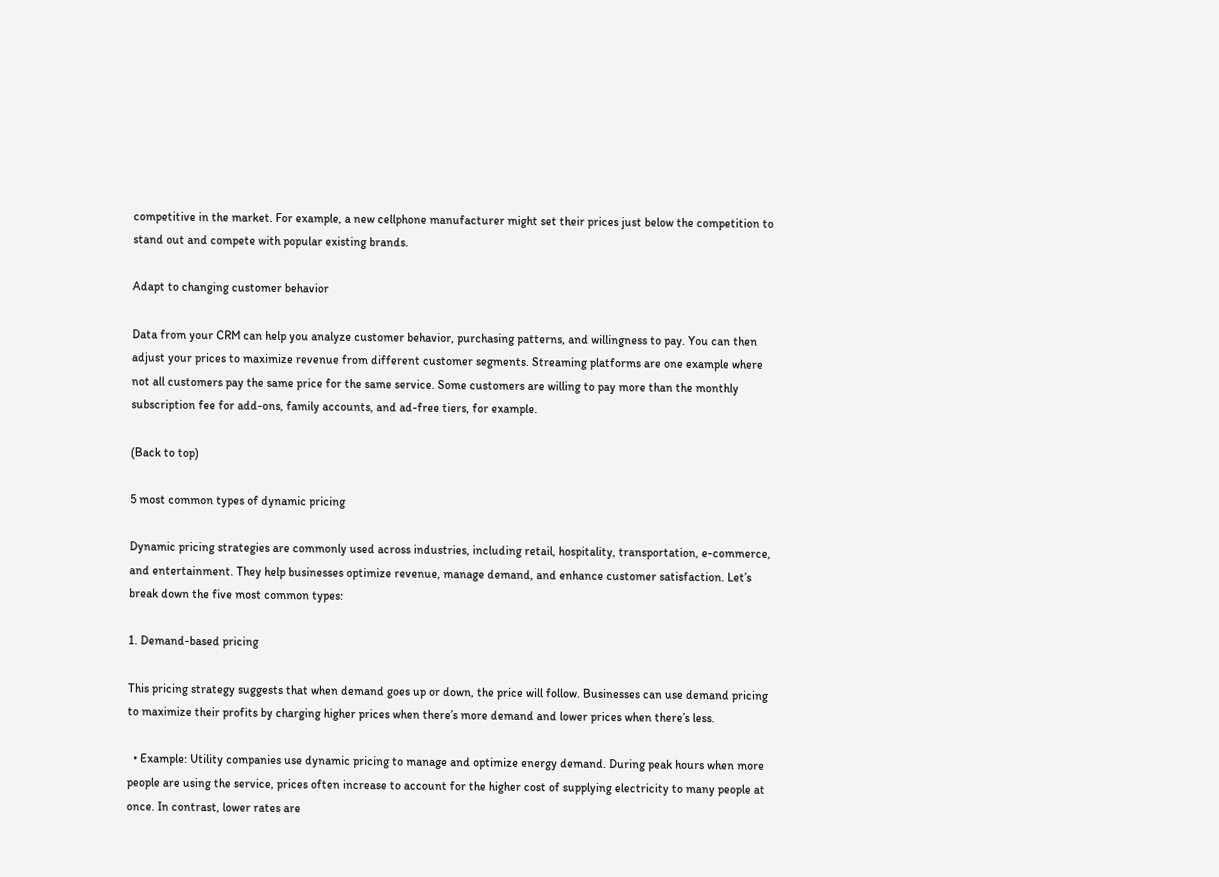competitive in the market. For example, a new cellphone manufacturer might set their prices just below the competition to stand out and compete with popular existing brands.

Adapt to changing customer behavior

Data from your CRM can help you analyze customer behavior, purchasing patterns, and willingness to pay. You can then adjust your prices to maximize revenue from different customer segments. Streaming platforms are one example where not all customers pay the same price for the same service. Some customers are willing to pay more than the monthly subscription fee for add-ons, family accounts, and ad-free tiers, for example.

(Back to top)

5 most common types of dynamic pricing

Dynamic pricing strategies are commonly used across industries, including retail, hospitality, transportation, e-commerce, and entertainment. They help businesses optimize revenue, manage demand, and enhance customer satisfaction. Let’s break down the five most common types:

1. Demand-based pricing

This pricing strategy suggests that when demand goes up or down, the price will follow. Businesses can use demand pricing to maximize their profits by charging higher prices when there’s more demand and lower prices when there’s less.

  • Example: Utility companies use dynamic pricing to manage and optimize energy demand. During peak hours when more people are using the service, prices often increase to account for the higher cost of supplying electricity to many people at once. In contrast, lower rates are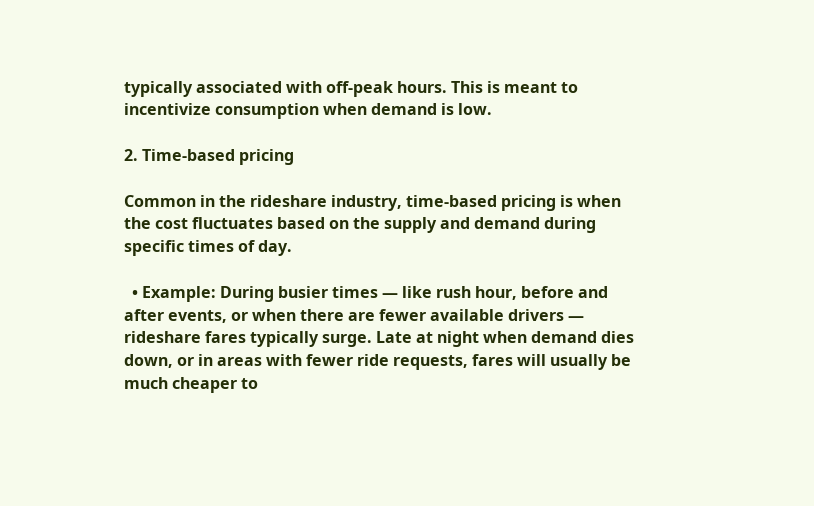typically associated with off-peak hours. This is meant to incentivize consumption when demand is low.

2. Time-based pricing

Common in the rideshare industry, time-based pricing is when the cost fluctuates based on the supply and demand during specific times of day.

  • Example: During busier times — like rush hour, before and after events, or when there are fewer available drivers — rideshare fares typically surge. Late at night when demand dies down, or in areas with fewer ride requests, fares will usually be much cheaper to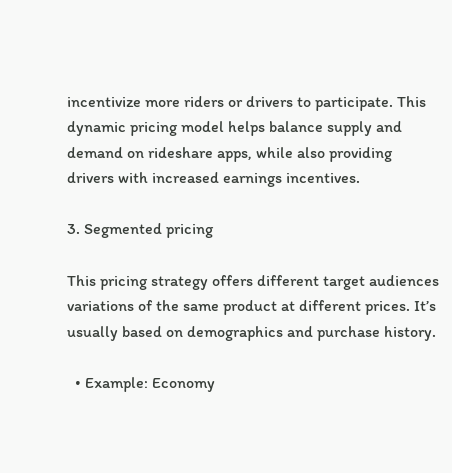incentivize more riders or drivers to participate. This dynamic pricing model helps balance supply and demand on rideshare apps, while also providing drivers with increased earnings incentives.

3. Segmented pricing

This pricing strategy offers different target audiences variations of the same product at different prices. It’s usually based on demographics and purchase history.

  • Example: Economy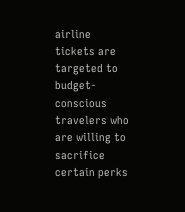airline tickets are targeted to budget-conscious travelers who are willing to sacrifice certain perks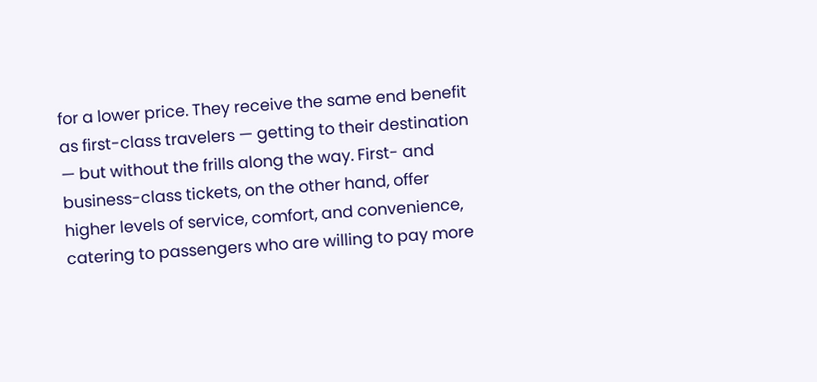for a lower price. They receive the same end benefit as first-class travelers — getting to their destination — but without the frills along the way. First- and business-class tickets, on the other hand, offer higher levels of service, comfort, and convenience, catering to passengers who are willing to pay more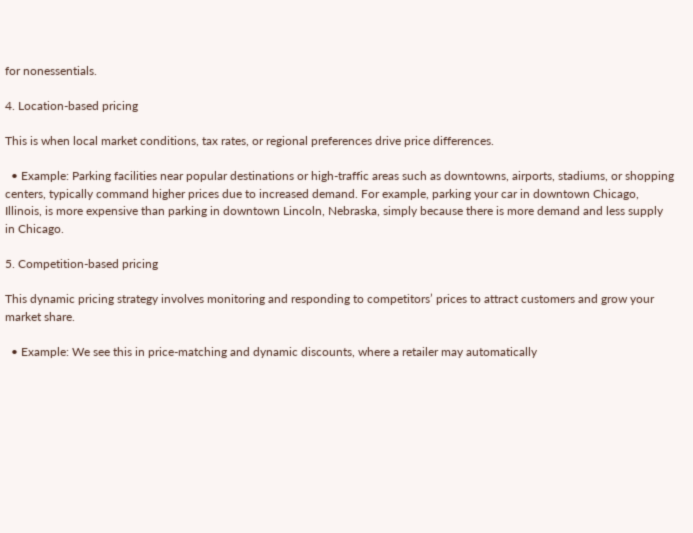for nonessentials.

4. Location-based pricing

This is when local market conditions, tax rates, or regional preferences drive price differences.

  • Example: Parking facilities near popular destinations or high-traffic areas such as downtowns, airports, stadiums, or shopping centers, typically command higher prices due to increased demand. For example, parking your car in downtown Chicago, Illinois, is more expensive than parking in downtown Lincoln, Nebraska, simply because there is more demand and less supply in Chicago.

5. Competition-based pricing

This dynamic pricing strategy involves monitoring and responding to competitors’ prices to attract customers and grow your market share.

  • Example: We see this in price-matching and dynamic discounts, where a retailer may automatically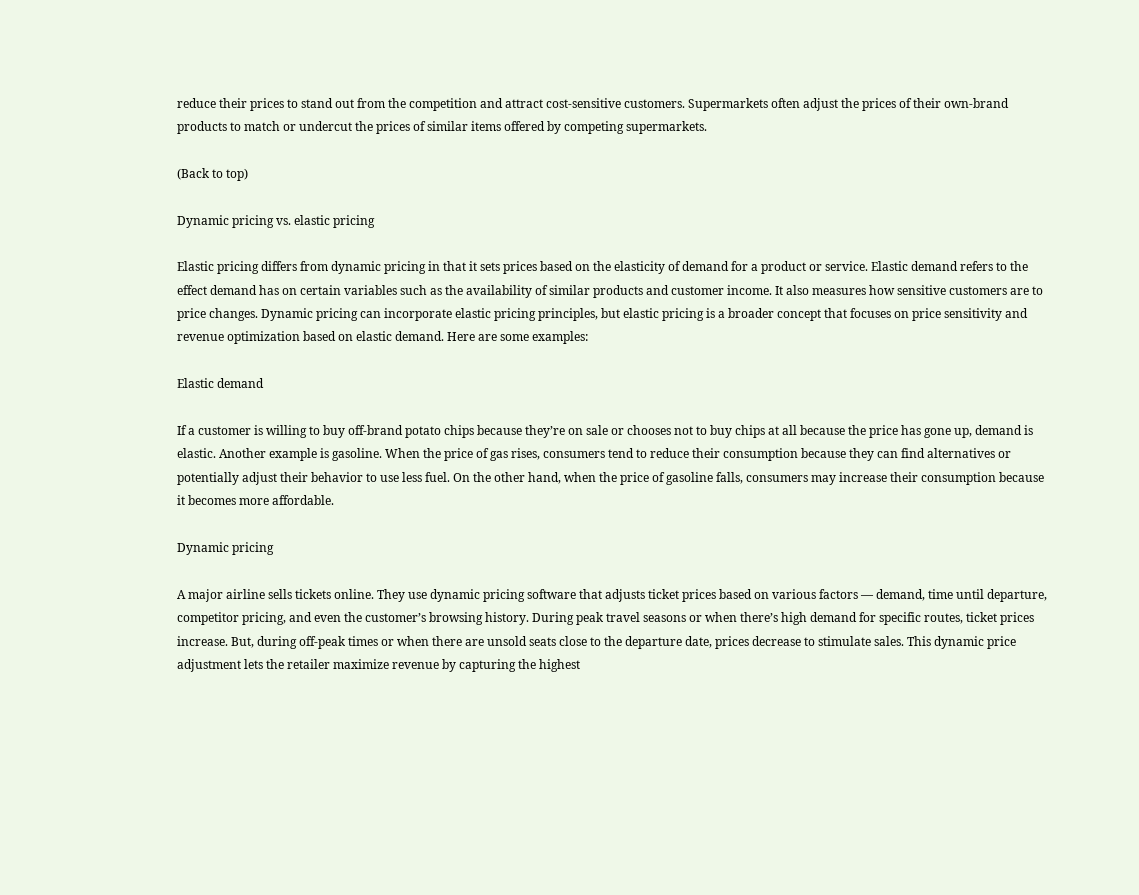reduce their prices to stand out from the competition and attract cost-sensitive customers. Supermarkets often adjust the prices of their own-brand products to match or undercut the prices of similar items offered by competing supermarkets.

(Back to top)

Dynamic pricing vs. elastic pricing

Elastic pricing differs from dynamic pricing in that it sets prices based on the elasticity of demand for a product or service. Elastic demand refers to the effect demand has on certain variables such as the availability of similar products and customer income. It also measures how sensitive customers are to price changes. Dynamic pricing can incorporate elastic pricing principles, but elastic pricing is a broader concept that focuses on price sensitivity and revenue optimization based on elastic demand. Here are some examples:

Elastic demand

If a customer is willing to buy off-brand potato chips because they’re on sale or chooses not to buy chips at all because the price has gone up, demand is elastic. Another example is gasoline. When the price of gas rises, consumers tend to reduce their consumption because they can find alternatives or potentially adjust their behavior to use less fuel. On the other hand, when the price of gasoline falls, consumers may increase their consumption because it becomes more affordable.

Dynamic pricing

A major airline sells tickets online. They use dynamic pricing software that adjusts ticket prices based on various factors — demand, time until departure, competitor pricing, and even the customer’s browsing history. During peak travel seasons or when there’s high demand for specific routes, ticket prices increase. But, during off-peak times or when there are unsold seats close to the departure date, prices decrease to stimulate sales. This dynamic price adjustment lets the retailer maximize revenue by capturing the highest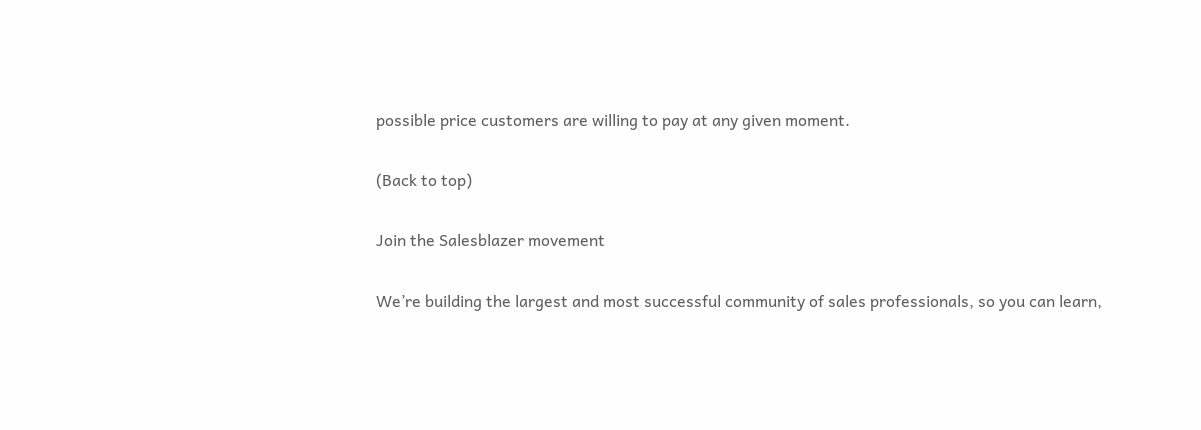possible price customers are willing to pay at any given moment.

(Back to top)

Join the Salesblazer movement

We’re building the largest and most successful community of sales professionals, so you can learn,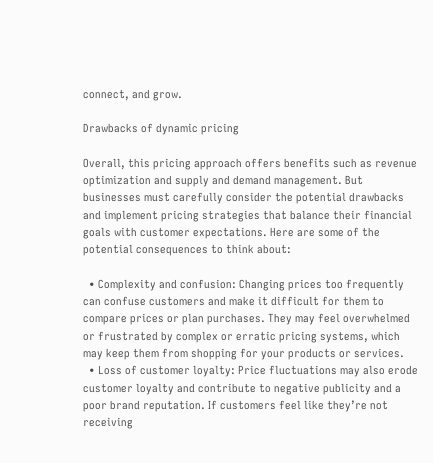connect, and grow.

Drawbacks of dynamic pricing

Overall, this pricing approach offers benefits such as revenue optimization and supply and demand management. But businesses must carefully consider the potential drawbacks and implement pricing strategies that balance their financial goals with customer expectations. Here are some of the potential consequences to think about:

  • Complexity and confusion: Changing prices too frequently can confuse customers and make it difficult for them to compare prices or plan purchases. They may feel overwhelmed or frustrated by complex or erratic pricing systems, which may keep them from shopping for your products or services.
  • Loss of customer loyalty: Price fluctuations may also erode customer loyalty and contribute to negative publicity and a poor brand reputation. If customers feel like they’re not receiving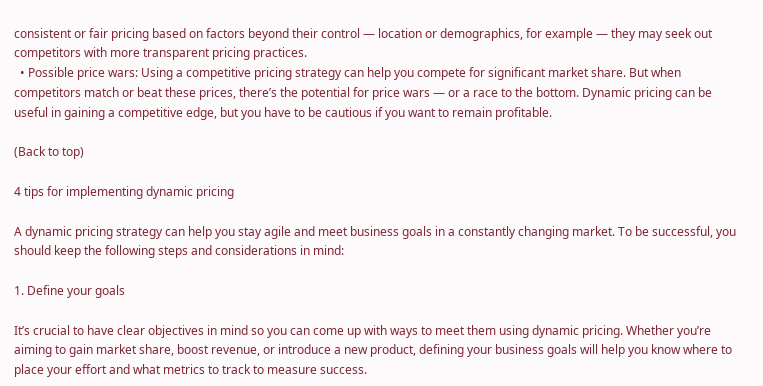consistent or fair pricing based on factors beyond their control — location or demographics, for example — they may seek out competitors with more transparent pricing practices.
  • Possible price wars: Using a competitive pricing strategy can help you compete for significant market share. But when competitors match or beat these prices, there’s the potential for price wars — or a race to the bottom. Dynamic pricing can be useful in gaining a competitive edge, but you have to be cautious if you want to remain profitable.

(Back to top)

4 tips for implementing dynamic pricing

A dynamic pricing strategy can help you stay agile and meet business goals in a constantly changing market. To be successful, you should keep the following steps and considerations in mind:

1. Define your goals

It’s crucial to have clear objectives in mind so you can come up with ways to meet them using dynamic pricing. Whether you’re aiming to gain market share, boost revenue, or introduce a new product, defining your business goals will help you know where to place your effort and what metrics to track to measure success.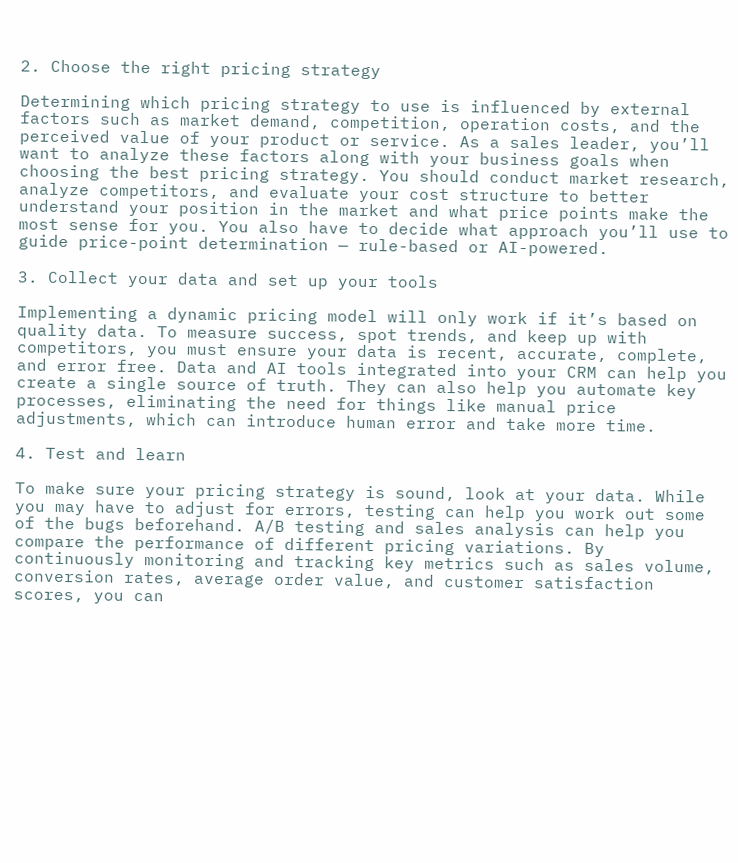2. Choose the right pricing strategy

Determining which pricing strategy to use is influenced by external factors such as market demand, competition, operation costs, and the perceived value of your product or service. As a sales leader, you’ll want to analyze these factors along with your business goals when choosing the best pricing strategy. You should conduct market research, analyze competitors, and evaluate your cost structure to better understand your position in the market and what price points make the most sense for you. You also have to decide what approach you’ll use to guide price-point determination — rule-based or AI-powered.

3. Collect your data and set up your tools

Implementing a dynamic pricing model will only work if it’s based on quality data. To measure success, spot trends, and keep up with competitors, you must ensure your data is recent, accurate, complete, and error free. Data and AI tools integrated into your CRM can help you create a single source of truth. They can also help you automate key processes, eliminating the need for things like manual price adjustments, which can introduce human error and take more time.

4. Test and learn

To make sure your pricing strategy is sound, look at your data. While you may have to adjust for errors, testing can help you work out some of the bugs beforehand. A/B testing and sales analysis can help you compare the performance of different pricing variations. By continuously monitoring and tracking key metrics such as sales volume, conversion rates, average order value, and customer satisfaction scores, you can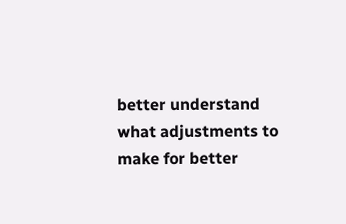better understand what adjustments to make for better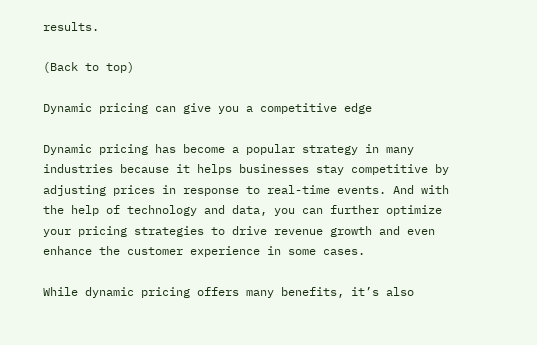results.

(Back to top)

Dynamic pricing can give you a competitive edge

Dynamic pricing has become a popular strategy in many industries because it helps businesses stay competitive by adjusting prices in response to real-time events. And with the help of technology and data, you can further optimize your pricing strategies to drive revenue growth and even enhance the customer experience in some cases.

While dynamic pricing offers many benefits, it’s also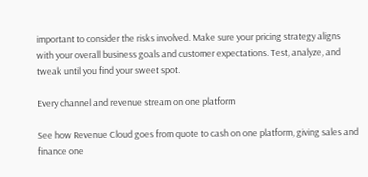important to consider the risks involved. Make sure your pricing strategy aligns with your overall business goals and customer expectations. Test, analyze, and tweak until you find your sweet spot.

Every channel and revenue stream on one platform

See how Revenue Cloud goes from quote to cash on one platform, giving sales and finance one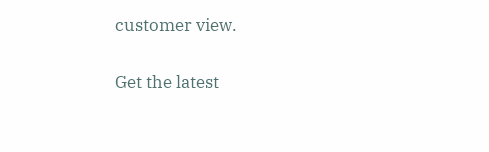customer view.

Get the latest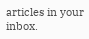articles in your inbox.